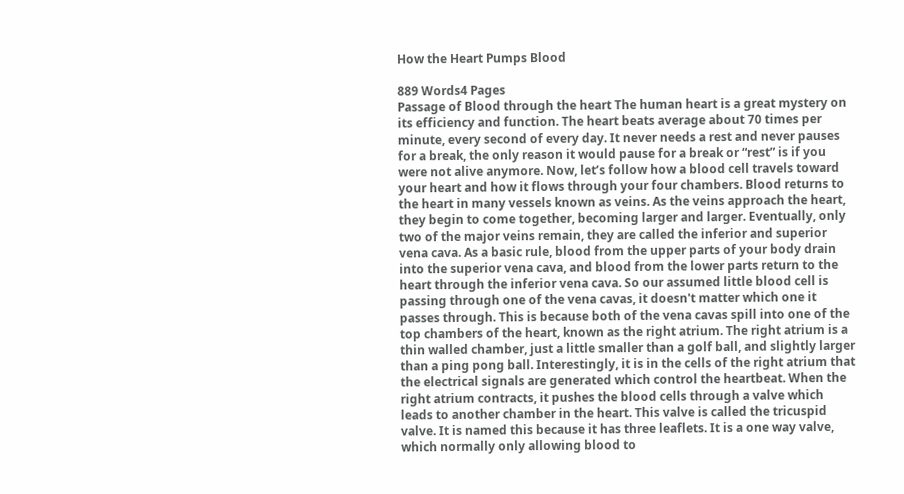How the Heart Pumps Blood

889 Words4 Pages
Passage of Blood through the heart The human heart is a great mystery on its efficiency and function. The heart beats average about 70 times per minute, every second of every day. It never needs a rest and never pauses for a break, the only reason it would pause for a break or “rest” is if you were not alive anymore. Now, let’s follow how a blood cell travels toward your heart and how it flows through your four chambers. Blood returns to the heart in many vessels known as veins. As the veins approach the heart, they begin to come together, becoming larger and larger. Eventually, only two of the major veins remain, they are called the inferior and superior vena cava. As a basic rule, blood from the upper parts of your body drain into the superior vena cava, and blood from the lower parts return to the heart through the inferior vena cava. So our assumed little blood cell is passing through one of the vena cavas, it doesn't matter which one it passes through. This is because both of the vena cavas spill into one of the top chambers of the heart, known as the right atrium. The right atrium is a thin walled chamber, just a little smaller than a golf ball, and slightly larger than a ping pong ball. Interestingly, it is in the cells of the right atrium that the electrical signals are generated which control the heartbeat. When the right atrium contracts, it pushes the blood cells through a valve which leads to another chamber in the heart. This valve is called the tricuspid valve. It is named this because it has three leaflets. It is a one way valve, which normally only allowing blood to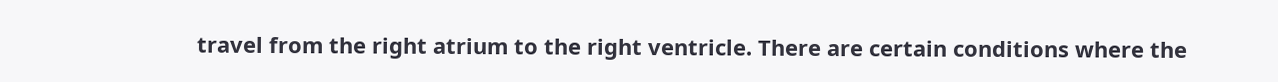travel from the right atrium to the right ventricle. There are certain conditions where the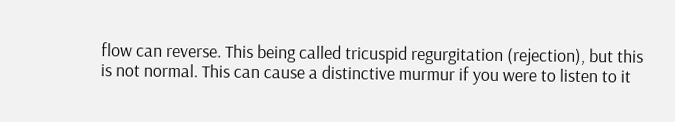flow can reverse. This being called tricuspid regurgitation (rejection), but this is not normal. This can cause a distinctive murmur if you were to listen to it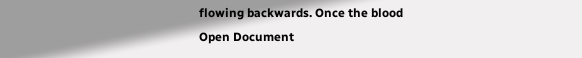flowing backwards. Once the blood
Open Document